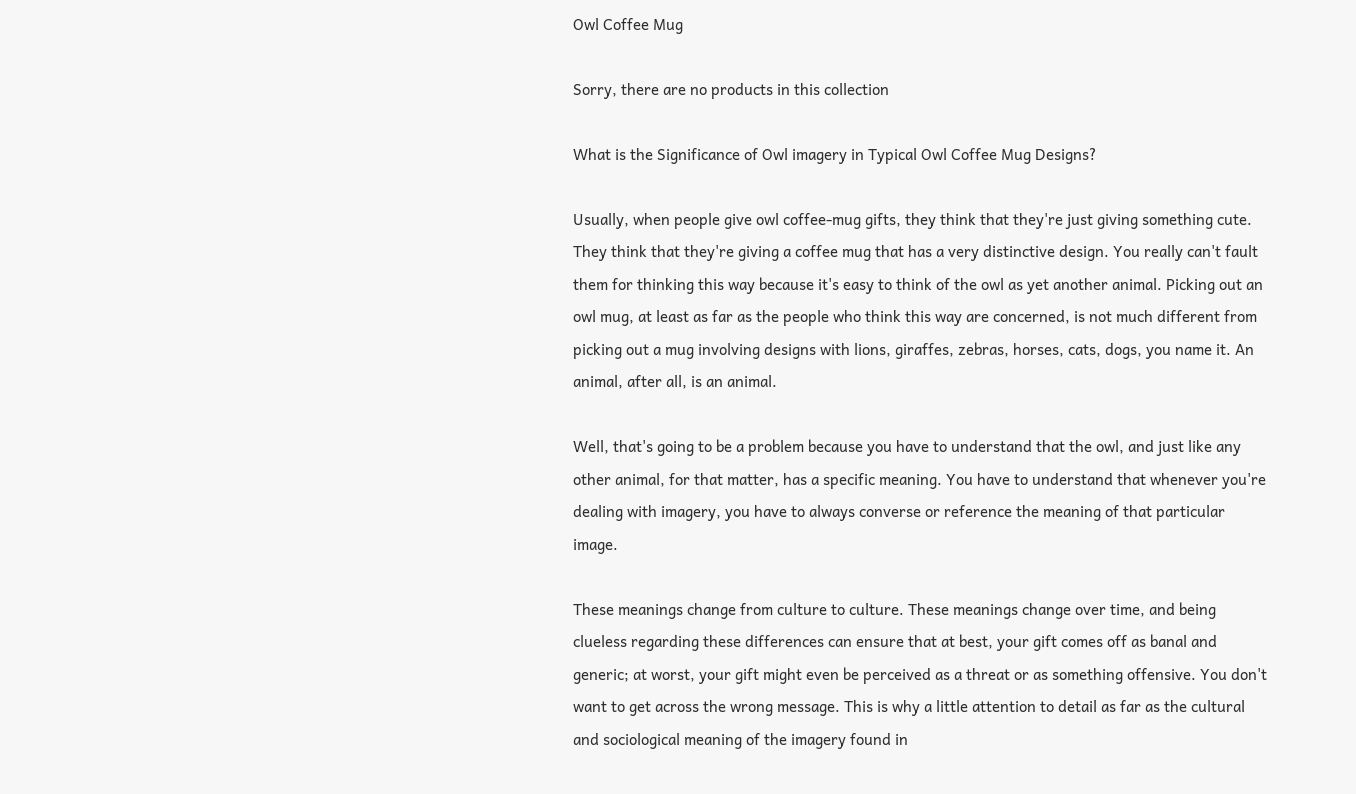Owl Coffee Mug

Sorry, there are no products in this collection

What is the Significance of Owl imagery in Typical Owl Coffee Mug Designs?

Usually, when people give owl coffee-mug gifts, they think that they're just giving something cute. They think that they're giving a coffee mug that has a very distinctive design. You really can't fault them for thinking this way because it's easy to think of the owl as yet another animal. Picking out an owl mug, at least as far as the people who think this way are concerned, is not much different from picking out a mug involving designs with lions, giraffes, zebras, horses, cats, dogs, you name it. An animal, after all, is an animal.

Well, that's going to be a problem because you have to understand that the owl, and just like any other animal, for that matter, has a specific meaning. You have to understand that whenever you're dealing with imagery, you have to always converse or reference the meaning of that particular image.

These meanings change from culture to culture. These meanings change over time, and being clueless regarding these differences can ensure that at best, your gift comes off as banal and generic; at worst, your gift might even be perceived as a threat or as something offensive. You don't want to get across the wrong message. This is why a little attention to detail as far as the cultural and sociological meaning of the imagery found in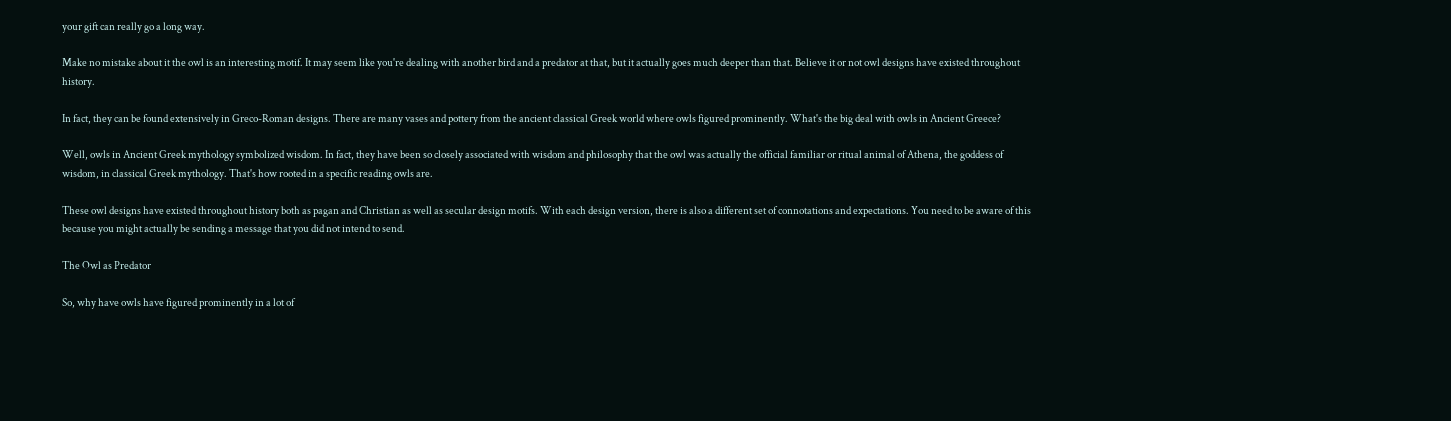your gift can really go a long way.

Make no mistake about it the owl is an interesting motif. It may seem like you're dealing with another bird and a predator at that, but it actually goes much deeper than that. Believe it or not owl designs have existed throughout history.

In fact, they can be found extensively in Greco-Roman designs. There are many vases and pottery from the ancient classical Greek world where owls figured prominently. What's the big deal with owls in Ancient Greece?

Well, owls in Ancient Greek mythology symbolized wisdom. In fact, they have been so closely associated with wisdom and philosophy that the owl was actually the official familiar or ritual animal of Athena, the goddess of wisdom, in classical Greek mythology. That's how rooted in a specific reading owls are.

These owl designs have existed throughout history both as pagan and Christian as well as secular design motifs. With each design version, there is also a different set of connotations and expectations. You need to be aware of this because you might actually be sending a message that you did not intend to send.

The Owl as Predator

So, why have owls have figured prominently in a lot of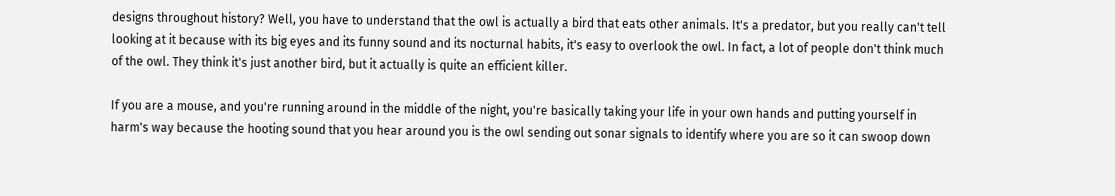designs throughout history? Well, you have to understand that the owl is actually a bird that eats other animals. It's a predator, but you really can't tell looking at it because with its big eyes and its funny sound and its nocturnal habits, it's easy to overlook the owl. In fact, a lot of people don't think much of the owl. They think it's just another bird, but it actually is quite an efficient killer.

If you are a mouse, and you're running around in the middle of the night, you're basically taking your life in your own hands and putting yourself in harm's way because the hooting sound that you hear around you is the owl sending out sonar signals to identify where you are so it can swoop down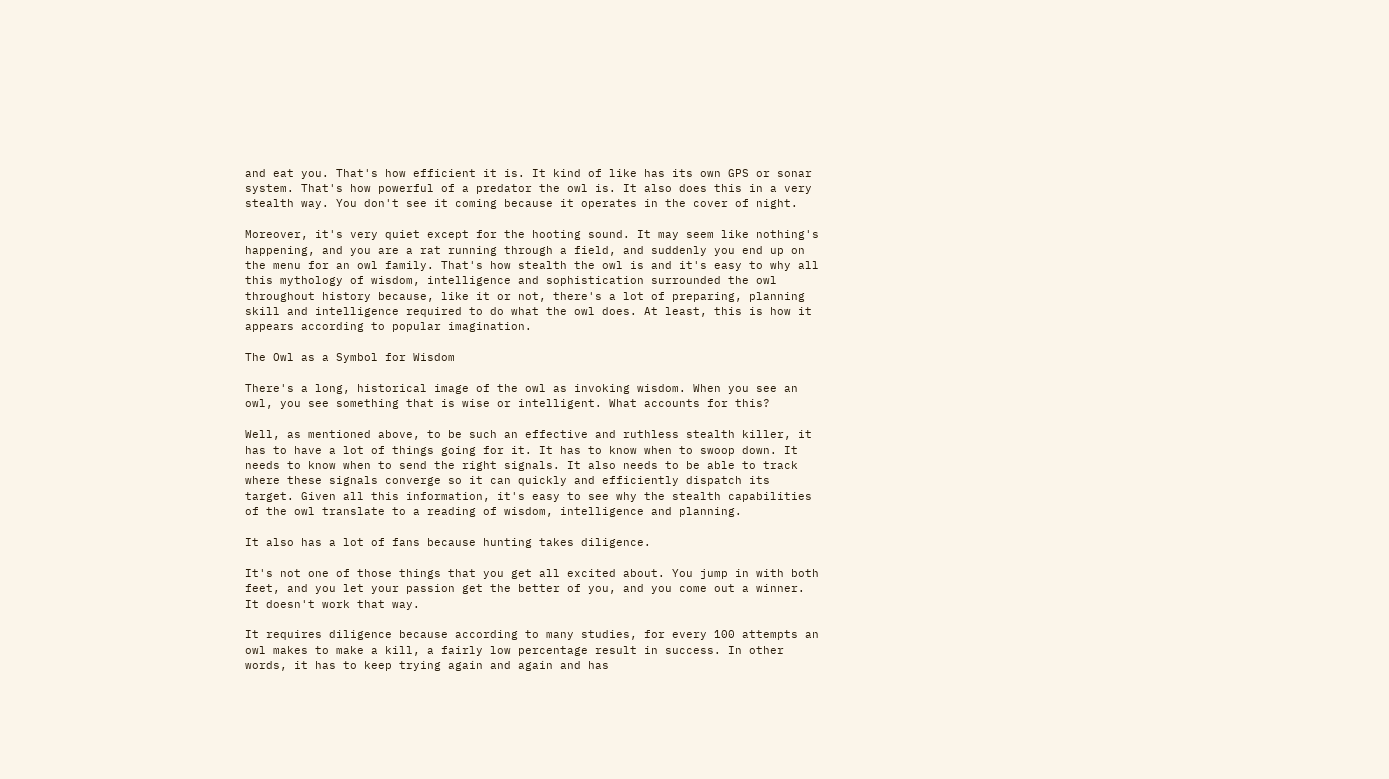and eat you. That's how efficient it is. It kind of like has its own GPS or sonar system. That's how powerful of a predator the owl is. It also does this in a very stealth way. You don't see it coming because it operates in the cover of night.

Moreover, it's very quiet except for the hooting sound. It may seem like nothing's happening, and you are a rat running through a field, and suddenly you end up on the menu for an owl family. That's how stealth the owl is and it's easy to why all this mythology of wisdom, intelligence and sophistication surrounded the owl throughout history because, like it or not, there's a lot of preparing, planning skill and intelligence required to do what the owl does. At least, this is how it appears according to popular imagination.

The Owl as a Symbol for Wisdom

There's a long, historical image of the owl as invoking wisdom. When you see an owl, you see something that is wise or intelligent. What accounts for this?

Well, as mentioned above, to be such an effective and ruthless stealth killer, it has to have a lot of things going for it. It has to know when to swoop down. It needs to know when to send the right signals. It also needs to be able to track where these signals converge so it can quickly and efficiently dispatch its target. Given all this information, it's easy to see why the stealth capabilities of the owl translate to a reading of wisdom, intelligence and planning.

It also has a lot of fans because hunting takes diligence.

It's not one of those things that you get all excited about. You jump in with both feet, and you let your passion get the better of you, and you come out a winner. It doesn't work that way.

It requires diligence because according to many studies, for every 100 attempts an owl makes to make a kill, a fairly low percentage result in success. In other words, it has to keep trying again and again and has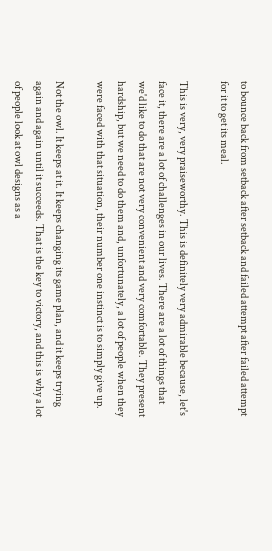to bounce back from setback after setback and failed attempt after failed attempt for it to get its meal.

This is very, very praiseworthy. This is definitely very admirable because, let's face it, there are a lot of challenges in our lives. There are a lot of things that we'd like to do that are not very convenient and very comfortable. They present hardship, but we need to do them and, unfortunately, a lot of people when they were faced with that situation, their number one instinct is to simply give up.

Not the owl. It keeps at it. It keeps changing its game plan, and it keeps trying again and again until it succeeds. That is the key to victory, and this is why a lot of people look at owl designs as a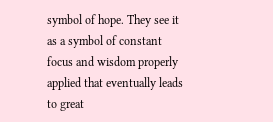symbol of hope. They see it as a symbol of constant focus and wisdom properly applied that eventually leads to great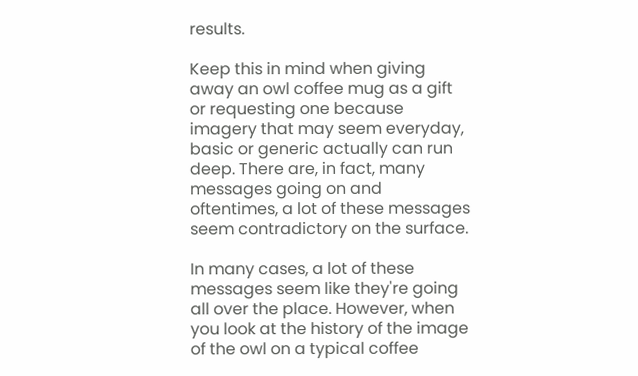results.

Keep this in mind when giving away an owl coffee mug as a gift or requesting one because imagery that may seem everyday, basic or generic actually can run deep. There are, in fact, many messages going on and oftentimes, a lot of these messages seem contradictory on the surface.

In many cases, a lot of these messages seem like they're going all over the place. However, when you look at the history of the image of the owl on a typical coffee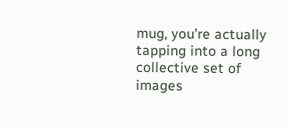mug, you're actually tapping into a long collective set of images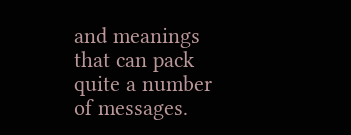and meanings that can pack quite a number of messages.